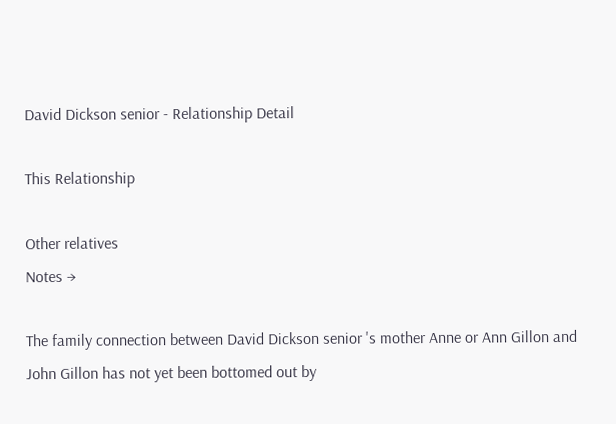David Dickson senior - Relationship Detail

This Relationship

Other relatives
Notes →

The family connection between David Dickson senior 's mother Anne or Ann Gillon and John Gillon has not yet been bottomed out by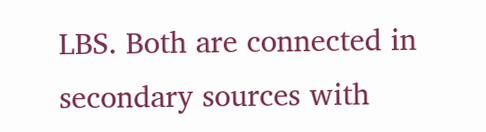LBS. Both are connected in secondary sources with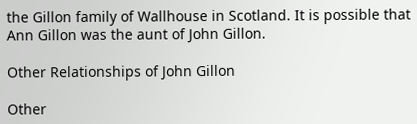the Gillon family of Wallhouse in Scotland. It is possible that Ann Gillon was the aunt of John Gillon.

Other Relationships of John Gillon

Other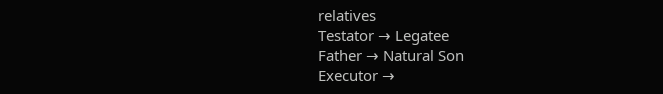relatives
Testator → Legatee
Father → Natural Son
Executor →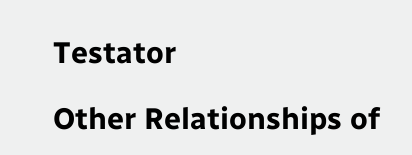Testator

Other Relationships of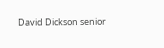David Dickson senior